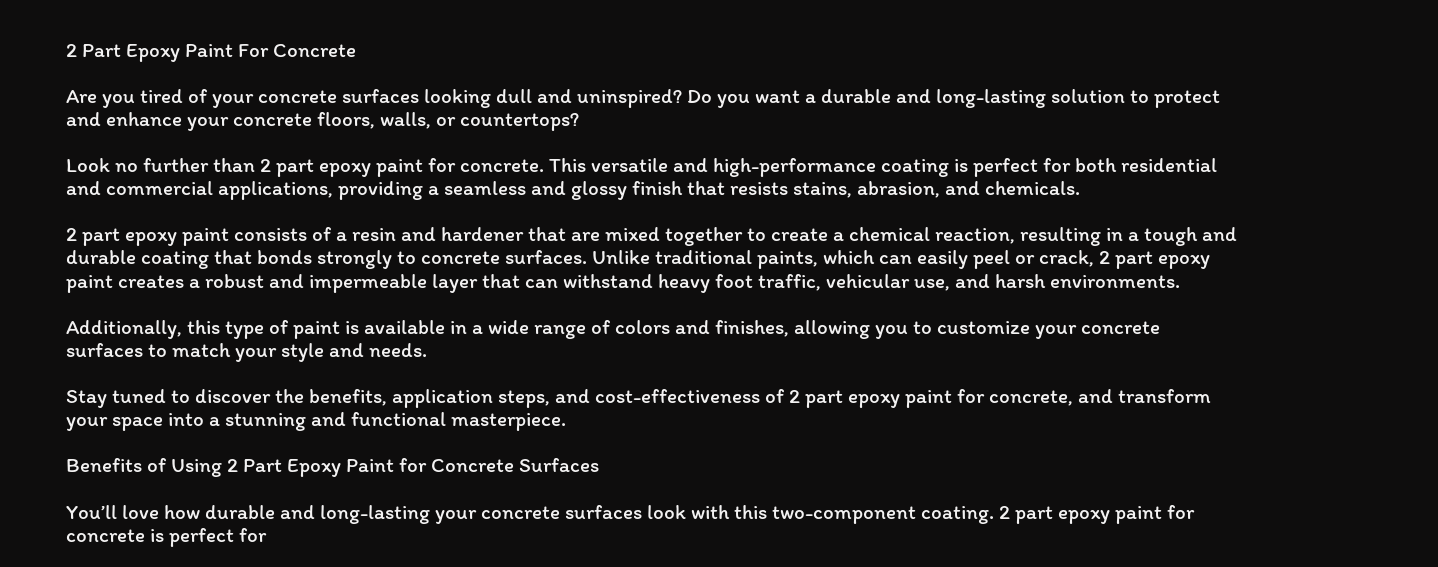2 Part Epoxy Paint For Concrete

Are you tired of your concrete surfaces looking dull and uninspired? Do you want a durable and long-lasting solution to protect and enhance your concrete floors, walls, or countertops?

Look no further than 2 part epoxy paint for concrete. This versatile and high-performance coating is perfect for both residential and commercial applications, providing a seamless and glossy finish that resists stains, abrasion, and chemicals.

2 part epoxy paint consists of a resin and hardener that are mixed together to create a chemical reaction, resulting in a tough and durable coating that bonds strongly to concrete surfaces. Unlike traditional paints, which can easily peel or crack, 2 part epoxy paint creates a robust and impermeable layer that can withstand heavy foot traffic, vehicular use, and harsh environments.

Additionally, this type of paint is available in a wide range of colors and finishes, allowing you to customize your concrete surfaces to match your style and needs.

Stay tuned to discover the benefits, application steps, and cost-effectiveness of 2 part epoxy paint for concrete, and transform your space into a stunning and functional masterpiece.

Benefits of Using 2 Part Epoxy Paint for Concrete Surfaces

You’ll love how durable and long-lasting your concrete surfaces look with this two-component coating. 2 part epoxy paint for concrete is perfect for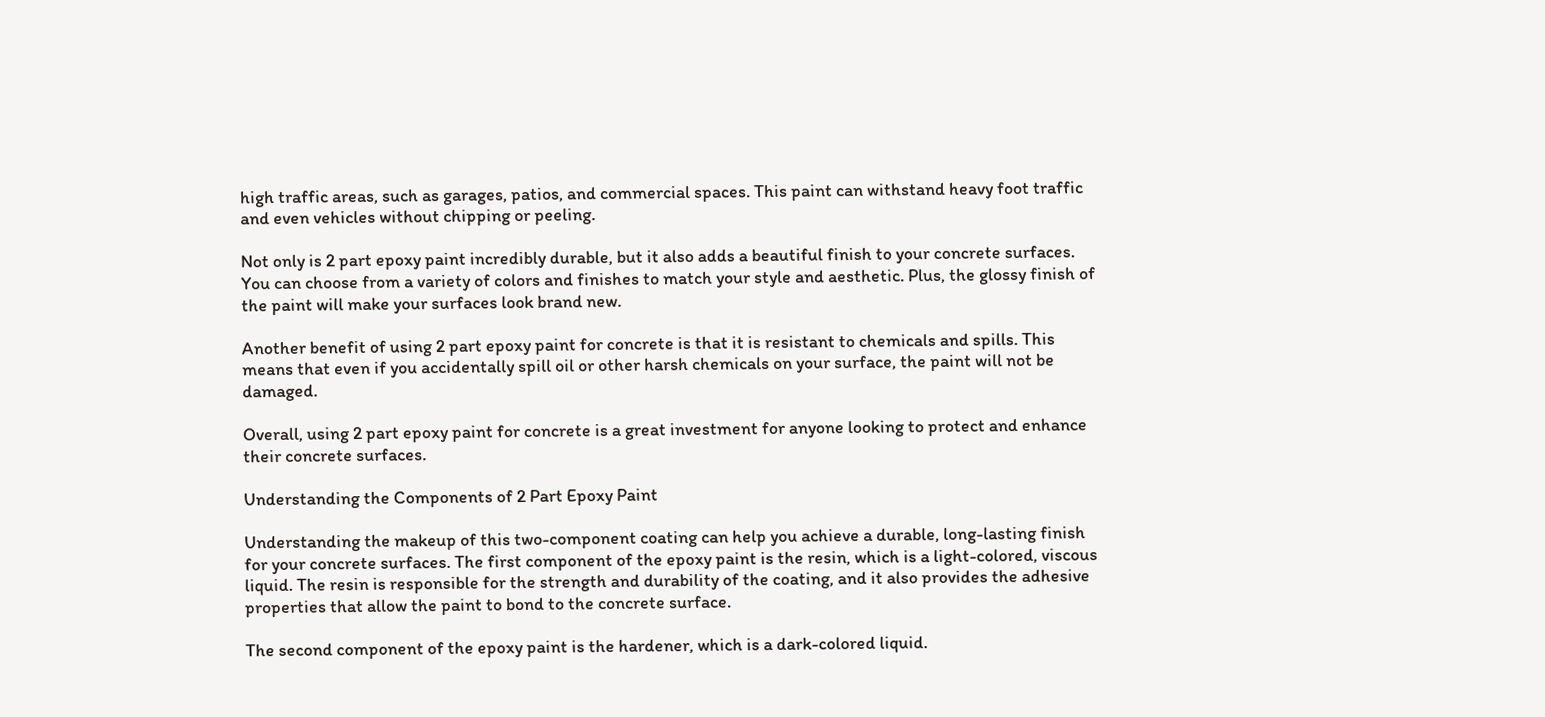high traffic areas, such as garages, patios, and commercial spaces. This paint can withstand heavy foot traffic and even vehicles without chipping or peeling.

Not only is 2 part epoxy paint incredibly durable, but it also adds a beautiful finish to your concrete surfaces. You can choose from a variety of colors and finishes to match your style and aesthetic. Plus, the glossy finish of the paint will make your surfaces look brand new.

Another benefit of using 2 part epoxy paint for concrete is that it is resistant to chemicals and spills. This means that even if you accidentally spill oil or other harsh chemicals on your surface, the paint will not be damaged.

Overall, using 2 part epoxy paint for concrete is a great investment for anyone looking to protect and enhance their concrete surfaces.

Understanding the Components of 2 Part Epoxy Paint

Understanding the makeup of this two-component coating can help you achieve a durable, long-lasting finish for your concrete surfaces. The first component of the epoxy paint is the resin, which is a light-colored, viscous liquid. The resin is responsible for the strength and durability of the coating, and it also provides the adhesive properties that allow the paint to bond to the concrete surface.

The second component of the epoxy paint is the hardener, which is a dark-colored liquid.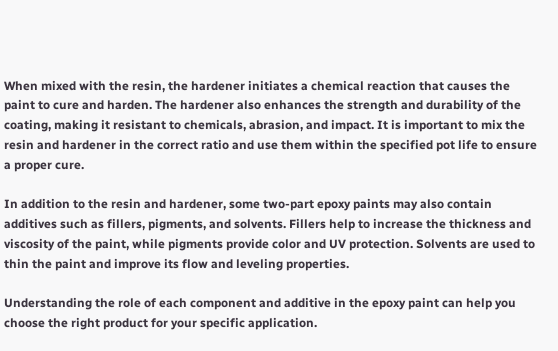When mixed with the resin, the hardener initiates a chemical reaction that causes the paint to cure and harden. The hardener also enhances the strength and durability of the coating, making it resistant to chemicals, abrasion, and impact. It is important to mix the resin and hardener in the correct ratio and use them within the specified pot life to ensure a proper cure.

In addition to the resin and hardener, some two-part epoxy paints may also contain additives such as fillers, pigments, and solvents. Fillers help to increase the thickness and viscosity of the paint, while pigments provide color and UV protection. Solvents are used to thin the paint and improve its flow and leveling properties.

Understanding the role of each component and additive in the epoxy paint can help you choose the right product for your specific application.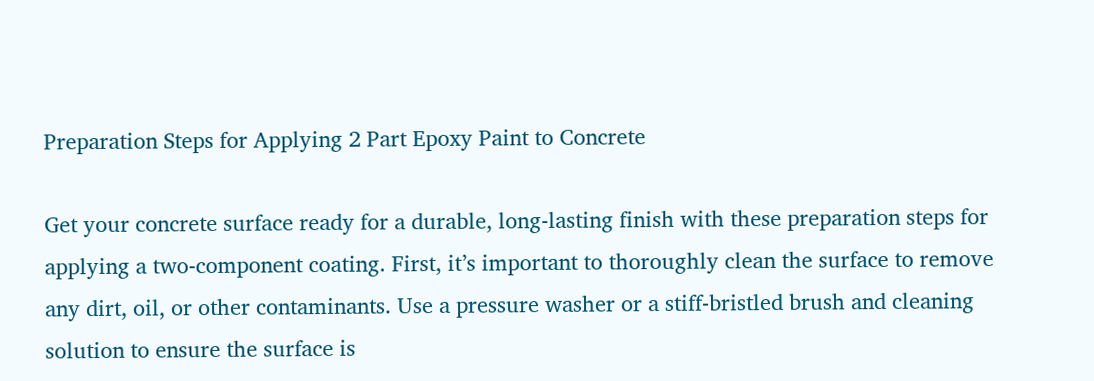Preparation Steps for Applying 2 Part Epoxy Paint to Concrete

Get your concrete surface ready for a durable, long-lasting finish with these preparation steps for applying a two-component coating. First, it’s important to thoroughly clean the surface to remove any dirt, oil, or other contaminants. Use a pressure washer or a stiff-bristled brush and cleaning solution to ensure the surface is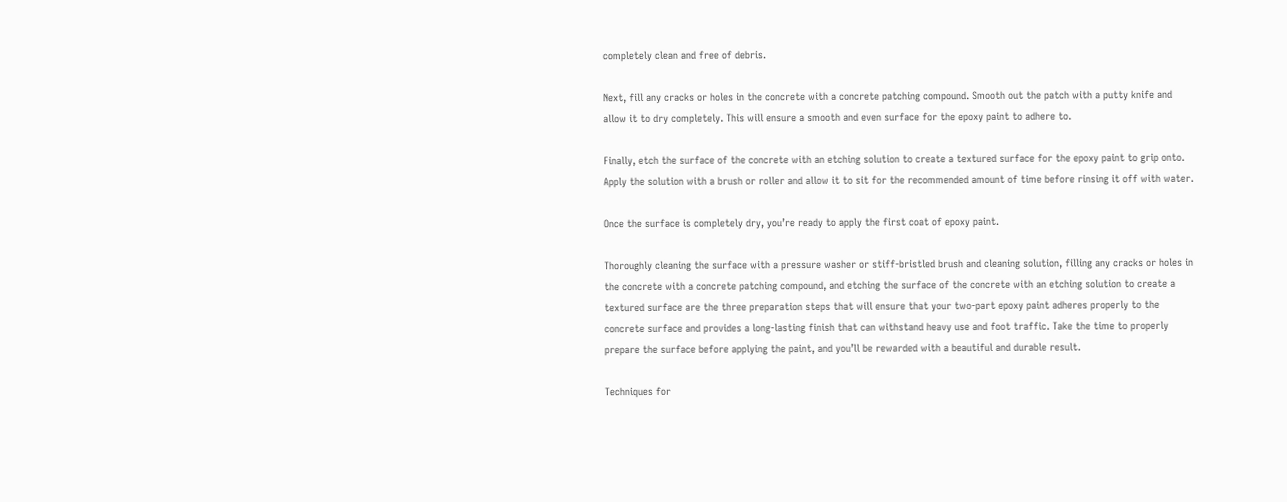completely clean and free of debris.

Next, fill any cracks or holes in the concrete with a concrete patching compound. Smooth out the patch with a putty knife and allow it to dry completely. This will ensure a smooth and even surface for the epoxy paint to adhere to.

Finally, etch the surface of the concrete with an etching solution to create a textured surface for the epoxy paint to grip onto. Apply the solution with a brush or roller and allow it to sit for the recommended amount of time before rinsing it off with water.

Once the surface is completely dry, you’re ready to apply the first coat of epoxy paint.

Thoroughly cleaning the surface with a pressure washer or stiff-bristled brush and cleaning solution, filling any cracks or holes in the concrete with a concrete patching compound, and etching the surface of the concrete with an etching solution to create a textured surface are the three preparation steps that will ensure that your two-part epoxy paint adheres properly to the concrete surface and provides a long-lasting finish that can withstand heavy use and foot traffic. Take the time to properly prepare the surface before applying the paint, and you’ll be rewarded with a beautiful and durable result.

Techniques for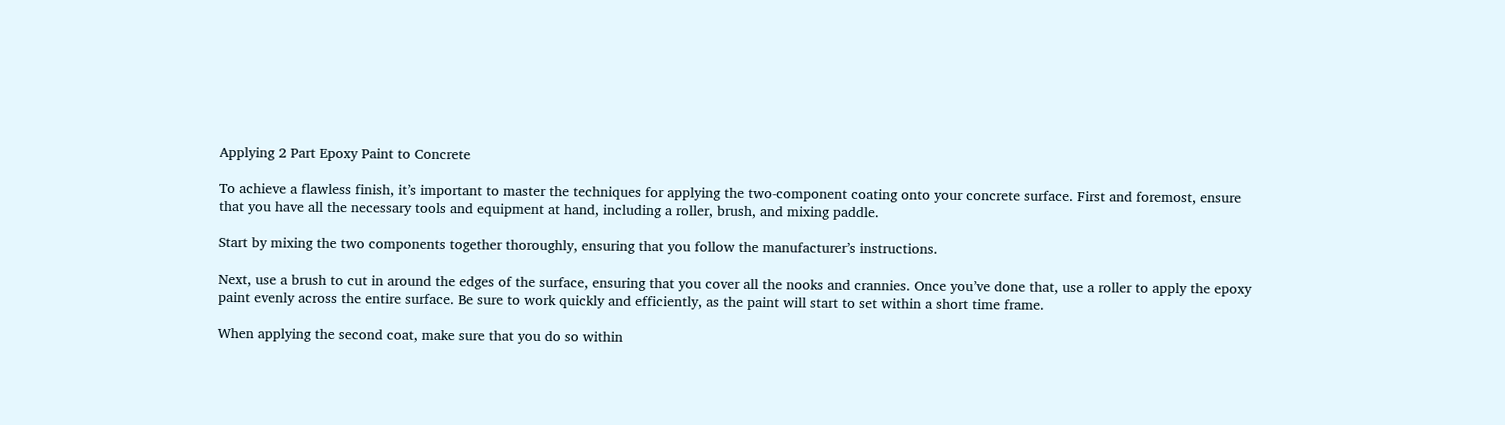Applying 2 Part Epoxy Paint to Concrete

To achieve a flawless finish, it’s important to master the techniques for applying the two-component coating onto your concrete surface. First and foremost, ensure that you have all the necessary tools and equipment at hand, including a roller, brush, and mixing paddle.

Start by mixing the two components together thoroughly, ensuring that you follow the manufacturer’s instructions.

Next, use a brush to cut in around the edges of the surface, ensuring that you cover all the nooks and crannies. Once you’ve done that, use a roller to apply the epoxy paint evenly across the entire surface. Be sure to work quickly and efficiently, as the paint will start to set within a short time frame.

When applying the second coat, make sure that you do so within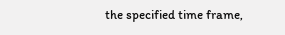the specified time frame,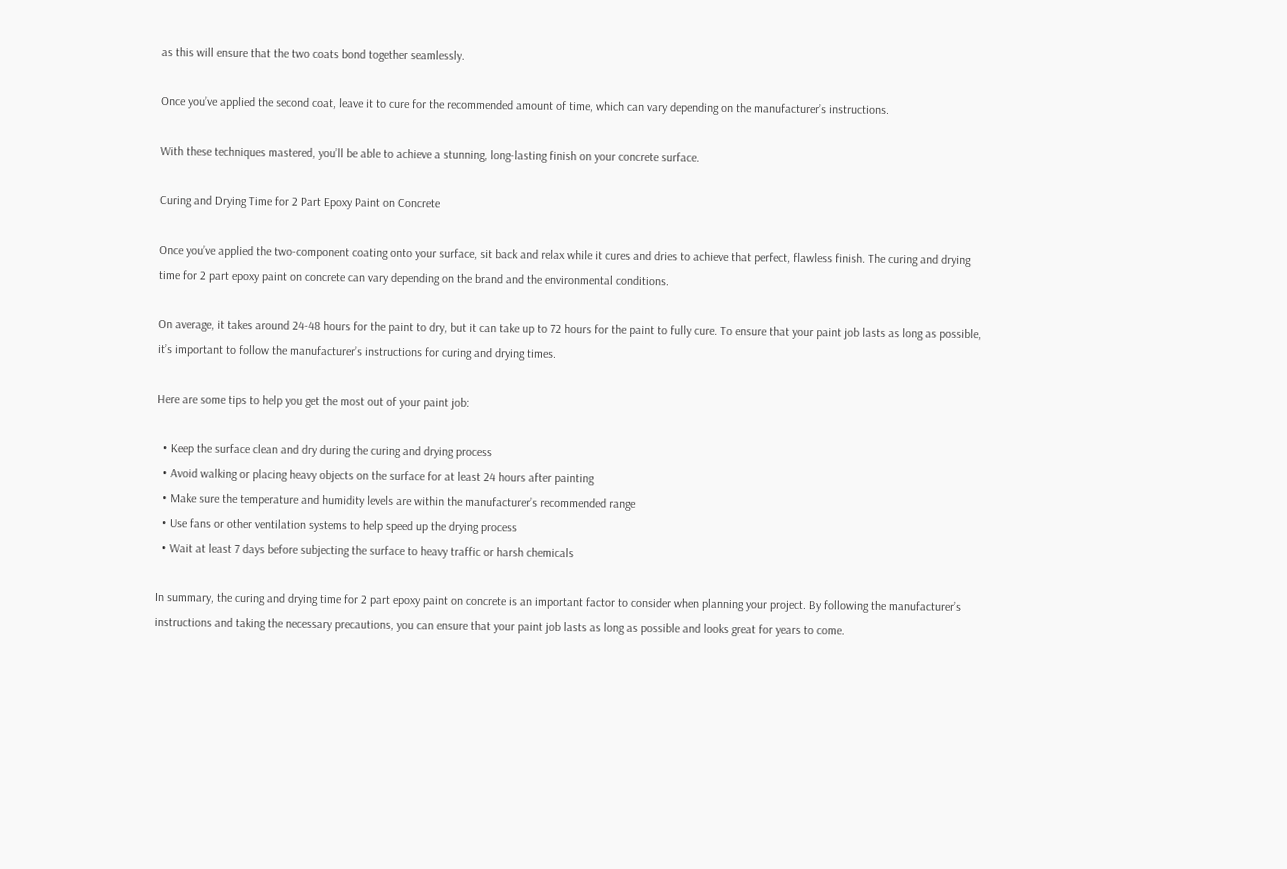as this will ensure that the two coats bond together seamlessly.

Once you’ve applied the second coat, leave it to cure for the recommended amount of time, which can vary depending on the manufacturer’s instructions.

With these techniques mastered, you’ll be able to achieve a stunning, long-lasting finish on your concrete surface.

Curing and Drying Time for 2 Part Epoxy Paint on Concrete

Once you’ve applied the two-component coating onto your surface, sit back and relax while it cures and dries to achieve that perfect, flawless finish. The curing and drying time for 2 part epoxy paint on concrete can vary depending on the brand and the environmental conditions.

On average, it takes around 24-48 hours for the paint to dry, but it can take up to 72 hours for the paint to fully cure. To ensure that your paint job lasts as long as possible, it’s important to follow the manufacturer’s instructions for curing and drying times.

Here are some tips to help you get the most out of your paint job:

  • Keep the surface clean and dry during the curing and drying process
  • Avoid walking or placing heavy objects on the surface for at least 24 hours after painting
  • Make sure the temperature and humidity levels are within the manufacturer’s recommended range
  • Use fans or other ventilation systems to help speed up the drying process
  • Wait at least 7 days before subjecting the surface to heavy traffic or harsh chemicals

In summary, the curing and drying time for 2 part epoxy paint on concrete is an important factor to consider when planning your project. By following the manufacturer’s instructions and taking the necessary precautions, you can ensure that your paint job lasts as long as possible and looks great for years to come.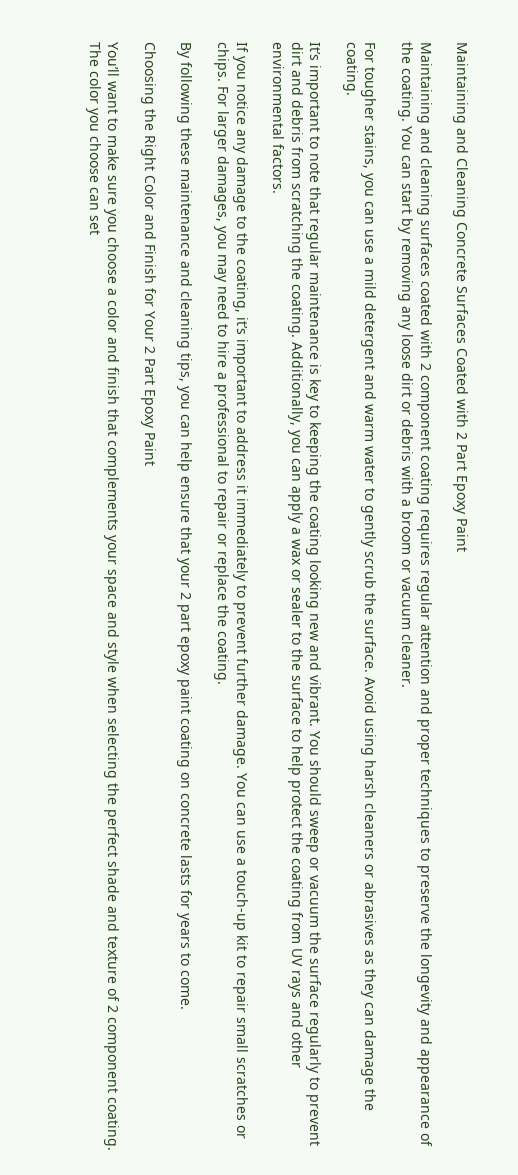Maintaining and Cleaning Concrete Surfaces Coated with 2 Part Epoxy Paint

Maintaining and cleaning surfaces coated with 2 component coating requires regular attention and proper techniques to preserve the longevity and appearance of the coating. You can start by removing any loose dirt or debris with a broom or vacuum cleaner.

For tougher stains, you can use a mild detergent and warm water to gently scrub the surface. Avoid using harsh cleaners or abrasives as they can damage the coating.

It’s important to note that regular maintenance is key to keeping the coating looking new and vibrant. You should sweep or vacuum the surface regularly to prevent dirt and debris from scratching the coating. Additionally, you can apply a wax or sealer to the surface to help protect the coating from UV rays and other environmental factors.

If you notice any damage to the coating, it’s important to address it immediately to prevent further damage. You can use a touch-up kit to repair small scratches or chips. For larger damages, you may need to hire a professional to repair or replace the coating.

By following these maintenance and cleaning tips, you can help ensure that your 2 part epoxy paint coating on concrete lasts for years to come.

Choosing the Right Color and Finish for Your 2 Part Epoxy Paint

You’ll want to make sure you choose a color and finish that complements your space and style when selecting the perfect shade and texture of 2 component coating. The color you choose can set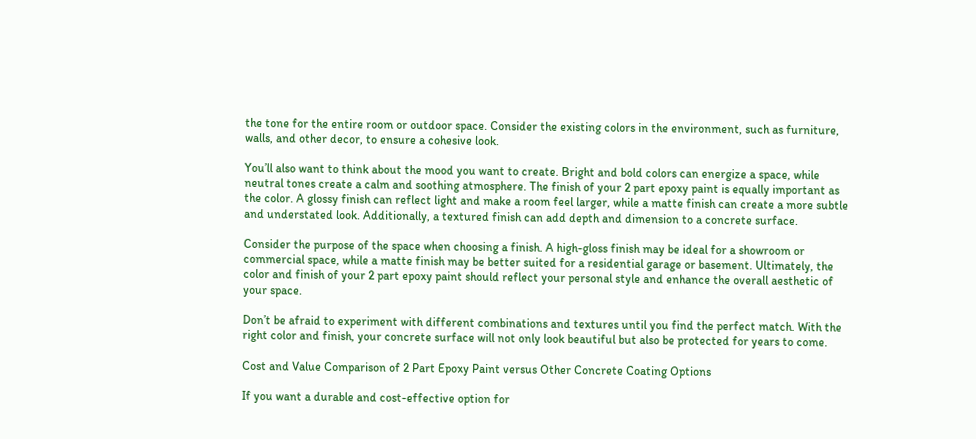the tone for the entire room or outdoor space. Consider the existing colors in the environment, such as furniture, walls, and other decor, to ensure a cohesive look.

You’ll also want to think about the mood you want to create. Bright and bold colors can energize a space, while neutral tones create a calm and soothing atmosphere. The finish of your 2 part epoxy paint is equally important as the color. A glossy finish can reflect light and make a room feel larger, while a matte finish can create a more subtle and understated look. Additionally, a textured finish can add depth and dimension to a concrete surface.

Consider the purpose of the space when choosing a finish. A high-gloss finish may be ideal for a showroom or commercial space, while a matte finish may be better suited for a residential garage or basement. Ultimately, the color and finish of your 2 part epoxy paint should reflect your personal style and enhance the overall aesthetic of your space.

Don’t be afraid to experiment with different combinations and textures until you find the perfect match. With the right color and finish, your concrete surface will not only look beautiful but also be protected for years to come.

Cost and Value Comparison of 2 Part Epoxy Paint versus Other Concrete Coating Options

If you want a durable and cost-effective option for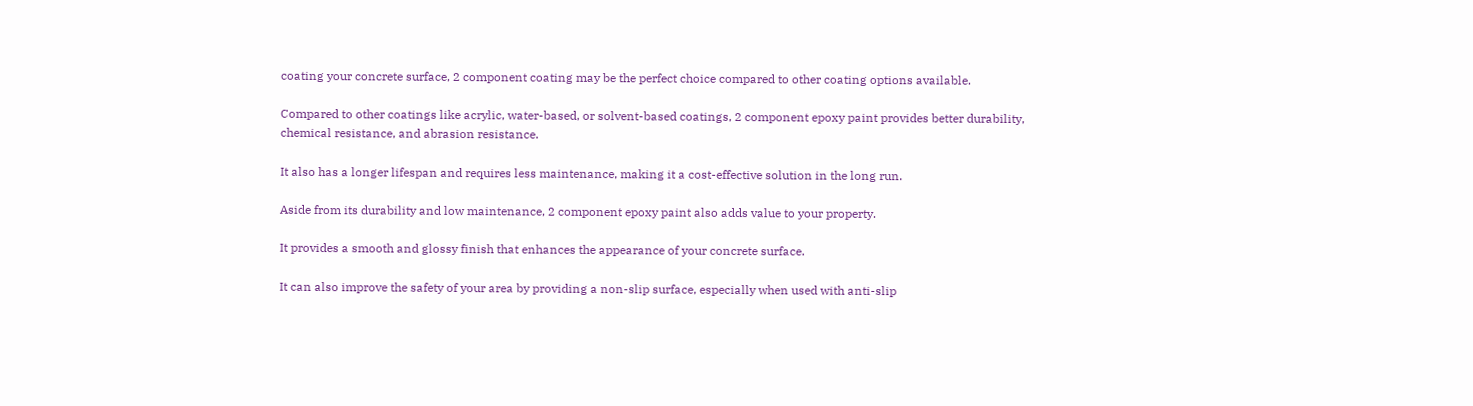coating your concrete surface, 2 component coating may be the perfect choice compared to other coating options available.

Compared to other coatings like acrylic, water-based, or solvent-based coatings, 2 component epoxy paint provides better durability, chemical resistance, and abrasion resistance.

It also has a longer lifespan and requires less maintenance, making it a cost-effective solution in the long run.

Aside from its durability and low maintenance, 2 component epoxy paint also adds value to your property.

It provides a smooth and glossy finish that enhances the appearance of your concrete surface.

It can also improve the safety of your area by providing a non-slip surface, especially when used with anti-slip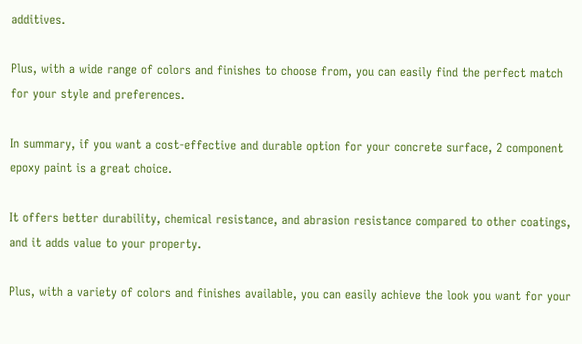additives.

Plus, with a wide range of colors and finishes to choose from, you can easily find the perfect match for your style and preferences.

In summary, if you want a cost-effective and durable option for your concrete surface, 2 component epoxy paint is a great choice.

It offers better durability, chemical resistance, and abrasion resistance compared to other coatings, and it adds value to your property.

Plus, with a variety of colors and finishes available, you can easily achieve the look you want for your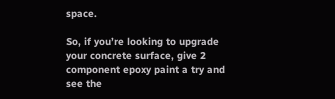space.

So, if you’re looking to upgrade your concrete surface, give 2 component epoxy paint a try and see the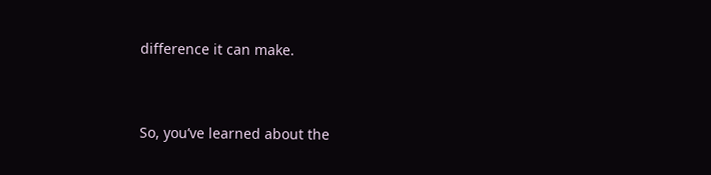difference it can make.


So, you’ve learned about the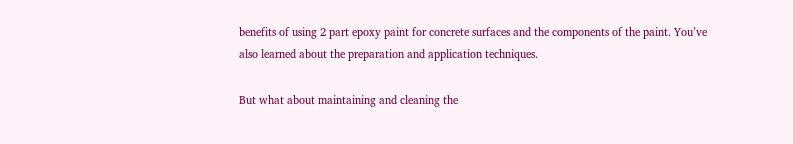benefits of using 2 part epoxy paint for concrete surfaces and the components of the paint. You’ve also learned about the preparation and application techniques.

But what about maintaining and cleaning the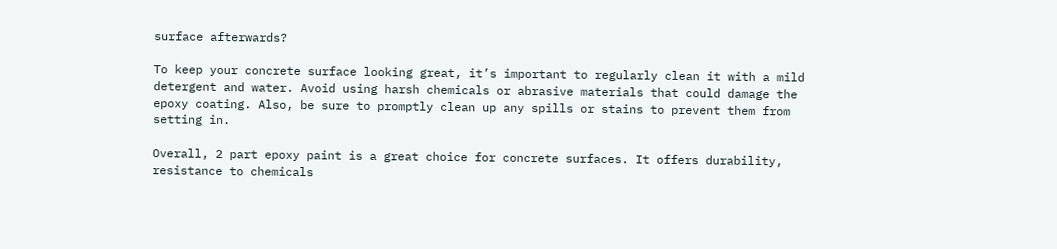surface afterwards?

To keep your concrete surface looking great, it’s important to regularly clean it with a mild detergent and water. Avoid using harsh chemicals or abrasive materials that could damage the epoxy coating. Also, be sure to promptly clean up any spills or stains to prevent them from setting in.

Overall, 2 part epoxy paint is a great choice for concrete surfaces. It offers durability, resistance to chemicals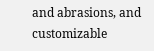and abrasions, and customizable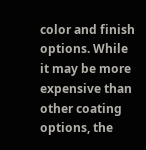color and finish options. While it may be more expensive than other coating options, the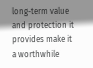long-term value and protection it provides make it a worthwhile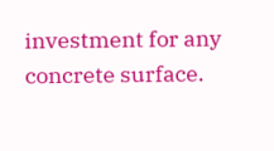investment for any concrete surface.